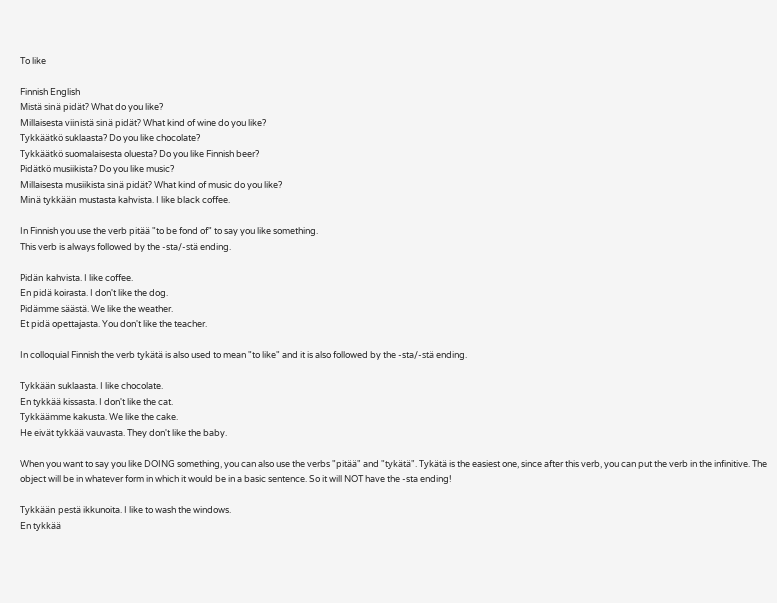To like

Finnish English
Mistä sinä pidät? What do you like?
Millaisesta viinistä sinä pidät? What kind of wine do you like?
Tykkäätkö suklaasta? Do you like chocolate?
Tykkäätkö suomalaisesta oluesta? Do you like Finnish beer?
Pidätkö musiikista? Do you like music?
Millaisesta musiikista sinä pidät? What kind of music do you like?
Minä tykkään mustasta kahvista. I like black coffee.

In Finnish you use the verb pitää "to be fond of" to say you like something.
This verb is always followed by the -sta/-stä ending.

Pidän kahvista. I like coffee.
En pidä koirasta. I don't like the dog.
Pidämme säästä. We like the weather.
Et pidä opettajasta. You don't like the teacher.

In colloquial Finnish the verb tykätä is also used to mean "to like" and it is also followed by the -sta/-stä ending.

Tykkään suklaasta. I like chocolate.
En tykkää kissasta. I don't like the cat.
Tykkäämme kakusta. We like the cake.
He eivät tykkää vauvasta. They don't like the baby.

When you want to say you like DOING something, you can also use the verbs "pitää" and "tykätä". Tykätä is the easiest one, since after this verb, you can put the verb in the infinitive. The object will be in whatever form in which it would be in a basic sentence. So it will NOT have the -sta ending!

Tykkään pestä ikkunoita. I like to wash the windows.
En tykkää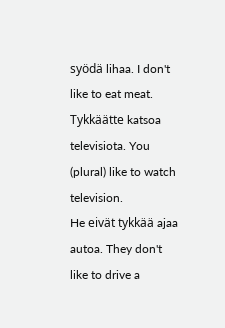syödä lihaa. I don't like to eat meat.
Tykkäätte katsoa televisiota. You (plural) like to watch television.
He eivät tykkää ajaa autoa. They don't like to drive a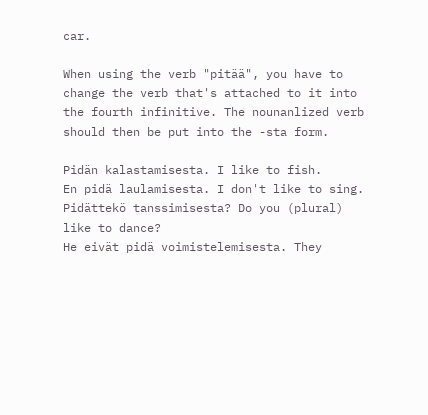car.

When using the verb "pitää", you have to change the verb that's attached to it into the fourth infinitive. The nounanlized verb should then be put into the -sta form.

Pidän kalastamisesta. I like to fish.
En pidä laulamisesta. I don't like to sing.
Pidättekö tanssimisesta? Do you (plural) like to dance?
He eivät pidä voimistelemisesta. They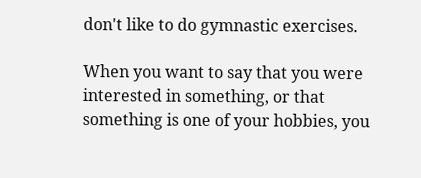don't like to do gymnastic exercises.

When you want to say that you were interested in something, or that something is one of your hobbies, you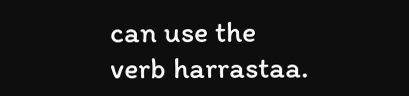can use the verb harrastaa.